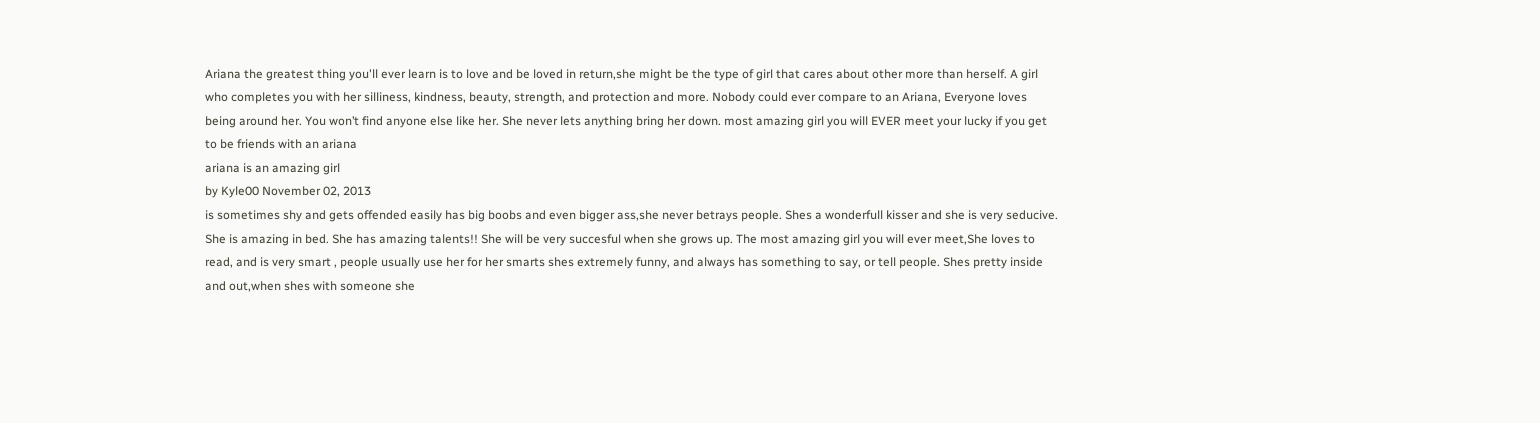Ariana the greatest thing you'll ever learn is to love and be loved in return,she might be the type of girl that cares about other more than herself. A girl who completes you with her silliness, kindness, beauty, strength, and protection and more. Nobody could ever compare to an Ariana, Everyone loves being around her. You won’t find anyone else like her. She never lets anything bring her down. most amazing girl you will EVER meet your lucky if you get to be friends with an ariana
ariana is an amazing girl
by Kyle00 November 02, 2013
is sometimes shy and gets offended easily has big boobs and even bigger ass,she never betrays people. Shes a wonderfull kisser and she is very seducive. She is amazing in bed. She has amazing talents!! She will be very succesful when she grows up. The most amazing girl you will ever meet,She loves to read, and is very smart , people usually use her for her smarts shes extremely funny, and always has something to say, or tell people. Shes pretty inside and out,when shes with someone she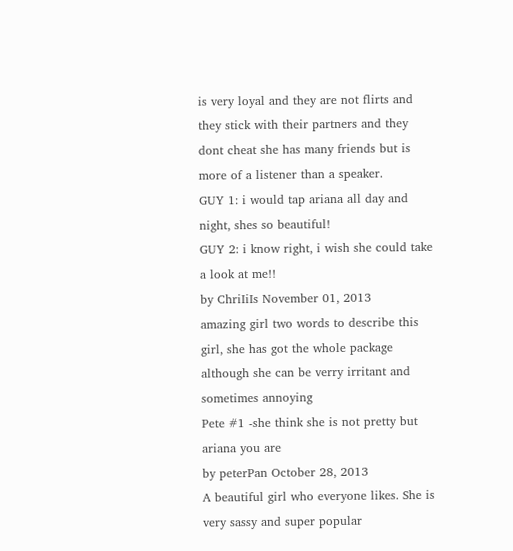is very loyal and they are not flirts and they stick with their partners and they dont cheat she has many friends but is more of a listener than a speaker.
GUY 1: i would tap ariana all day and night, shes so beautiful!
GUY 2: i know right, i wish she could take a look at me!!
by ChriIiIs November 01, 2013
amazing girl two words to describe this girl, she has got the whole package although she can be verry irritant and sometimes annoying
Pete #1 -she think she is not pretty but ariana you are
by peterPan October 28, 2013
A beautiful girl who everyone likes. She is very sassy and super popular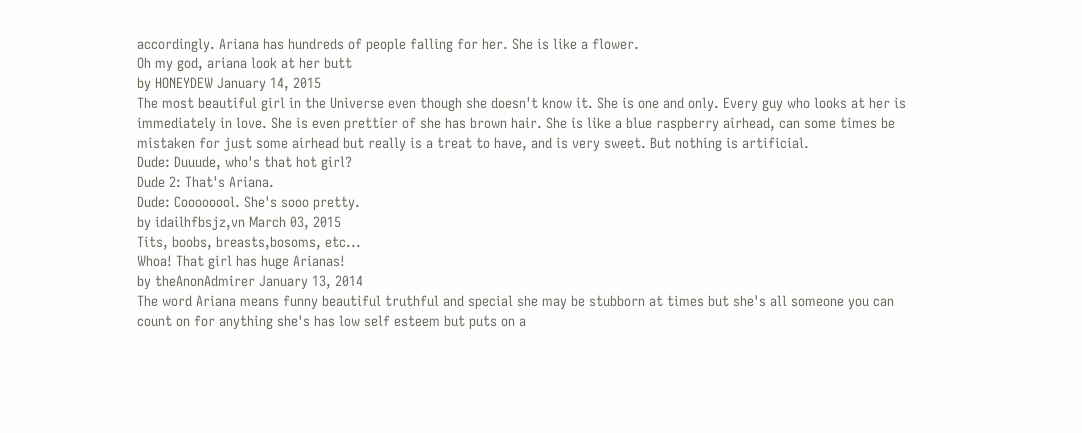accordingly. Ariana has hundreds of people falling for her. She is like a flower.
Oh my god, ariana look at her butt
by HONEYDEW January 14, 2015
The most beautiful girl in the Universe even though she doesn't know it. She is one and only. Every guy who looks at her is immediately in love. She is even prettier of she has brown hair. She is like a blue raspberry airhead, can some times be mistaken for just some airhead but really is a treat to have, and is very sweet. But nothing is artificial.
Dude: Duuude, who's that hot girl?
Dude 2: That's Ariana.
Dude: Coooooool. She's sooo pretty.
by idailhfbsjz,vn March 03, 2015
Tits, boobs, breasts,bosoms, etc...
Whoa! That girl has huge Arianas!
by theAnonAdmirer January 13, 2014
The word Ariana means funny beautiful truthful and special she may be stubborn at times but she's all someone you can count on for anything she's has low self esteem but puts on a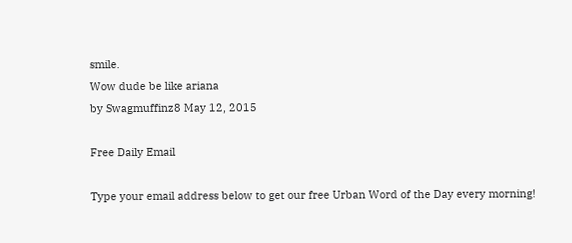smile.
Wow dude be like ariana
by Swagmuffinz8 May 12, 2015

Free Daily Email

Type your email address below to get our free Urban Word of the Day every morning!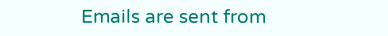Emails are sent from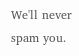We'll never spam you.